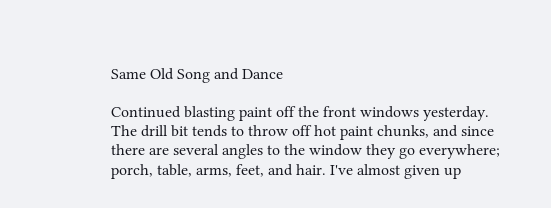Same Old Song and Dance

Continued blasting paint off the front windows yesterday. The drill bit tends to throw off hot paint chunks, and since there are several angles to the window they go everywhere; porch, table, arms, feet, and hair. I've almost given up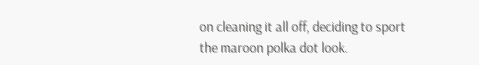on cleaning it all off, deciding to sport the maroon polka dot look.